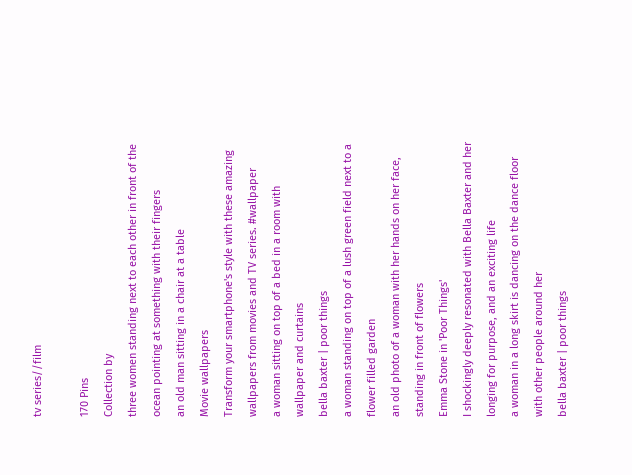tv series//film

170 Pins
Collection by
three women standing next to each other in front of the ocean pointing at something with their fingers
an old man sitting in a chair at a table
Movie wallpapers
Transform your smartphone's style with these amazing wallpapers from movies and TV series. #wallpaper
a woman sitting on top of a bed in a room with wallpaper and curtains
bella baxter | poor things
a woman standing on top of a lush green field next to a flower filled garden
an old photo of a woman with her hands on her face, standing in front of flowers
Emma Stone in 'Poor Things'
I shockingly deeply resonated with Bella Baxter and her longing for purpose, and an exciting life
a woman in a long skirt is dancing on the dance floor with other people around her
bella baxter | poor things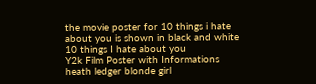the movie poster for 10 things i hate about you is shown in black and white
10 things I hate about you
Y2k Film Poster with Informations heath ledger blonde girl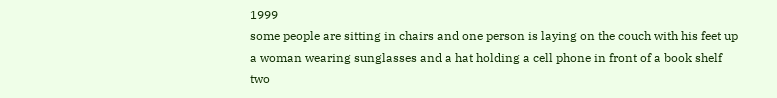1999
some people are sitting in chairs and one person is laying on the couch with his feet up
a woman wearing sunglasses and a hat holding a cell phone in front of a book shelf
two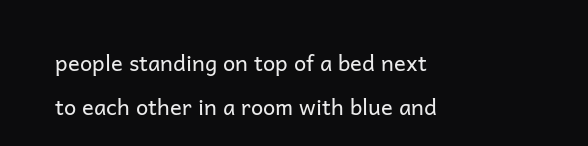people standing on top of a bed next to each other in a room with blue and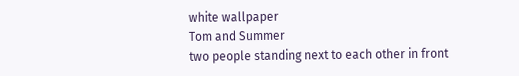white wallpaper
Tom and Summer
two people standing next to each other in front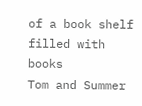of a book shelf filled with books
Tom and Summer